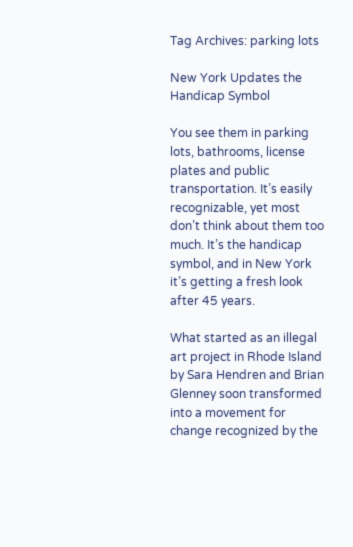Tag Archives: parking lots

New York Updates the Handicap Symbol

You see them in parking lots, bathrooms, license plates and public transportation. It’s easily recognizable, yet most don’t think about them too much. It’s the handicap symbol, and in New York it’s getting a fresh look after 45 years.

What started as an illegal art project in Rhode Island by Sara Hendren and Brian Glenney soon transformed into a movement for change recognized by the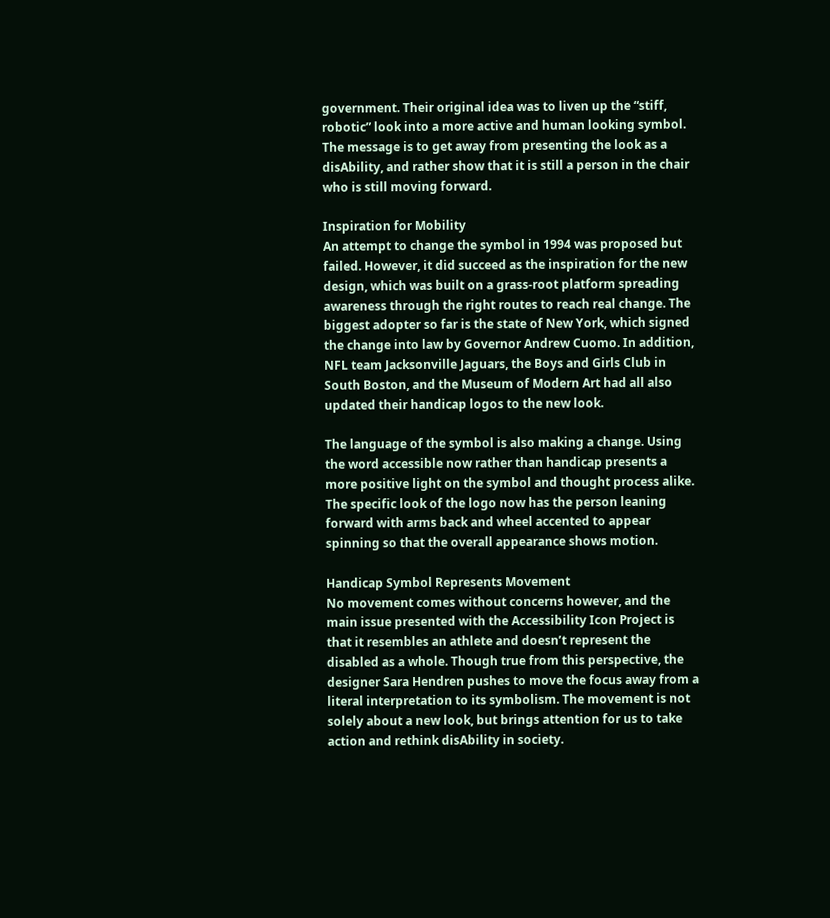government. Their original idea was to liven up the “stiff, robotic” look into a more active and human looking symbol. The message is to get away from presenting the look as a disAbility, and rather show that it is still a person in the chair who is still moving forward.

Inspiration for Mobility
An attempt to change the symbol in 1994 was proposed but failed. However, it did succeed as the inspiration for the new design, which was built on a grass-root platform spreading awareness through the right routes to reach real change. The biggest adopter so far is the state of New York, which signed the change into law by Governor Andrew Cuomo. In addition, NFL team Jacksonville Jaguars, the Boys and Girls Club in South Boston, and the Museum of Modern Art had all also updated their handicap logos to the new look.

The language of the symbol is also making a change. Using the word accessible now rather than handicap presents a more positive light on the symbol and thought process alike. The specific look of the logo now has the person leaning forward with arms back and wheel accented to appear spinning so that the overall appearance shows motion.

Handicap Symbol Represents Movement
No movement comes without concerns however, and the main issue presented with the Accessibility Icon Project is that it resembles an athlete and doesn’t represent the disabled as a whole. Though true from this perspective, the designer Sara Hendren pushes to move the focus away from a literal interpretation to its symbolism. The movement is not solely about a new look, but brings attention for us to take action and rethink disAbility in society.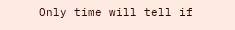Only time will tell if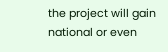the project will gain national or even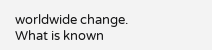worldwide change. What is known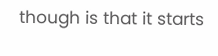though is that it starts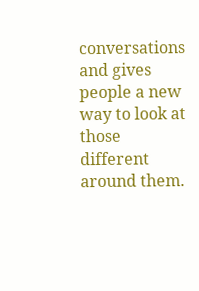conversations and gives people a new way to look at those different around them.